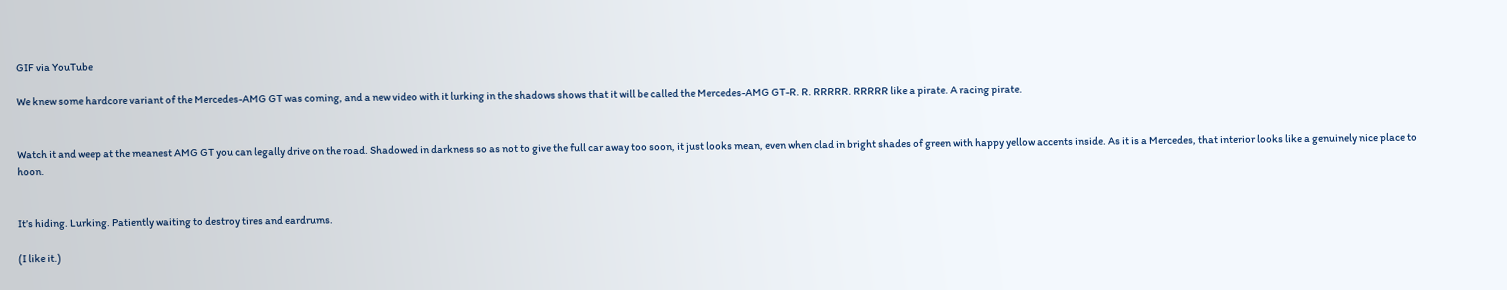GIF via YouTube

We knew some hardcore variant of the Mercedes-AMG GT was coming, and a new video with it lurking in the shadows shows that it will be called the Mercedes-AMG GT-R. R. RRRRR. RRRRR like a pirate. A racing pirate.


Watch it and weep at the meanest AMG GT you can legally drive on the road. Shadowed in darkness so as not to give the full car away too soon, it just looks mean, even when clad in bright shades of green with happy yellow accents inside. As it is a Mercedes, that interior looks like a genuinely nice place to hoon.


It’s hiding. Lurking. Patiently waiting to destroy tires and eardrums.

(I like it.)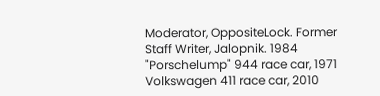Moderator, OppositeLock. Former Staff Writer, Jalopnik. 1984 "Porschelump" 944 race car, 1971 Volkswagen 411 race car, 2010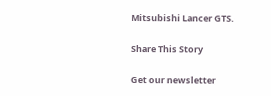Mitsubishi Lancer GTS.

Share This Story

Get our newsletter